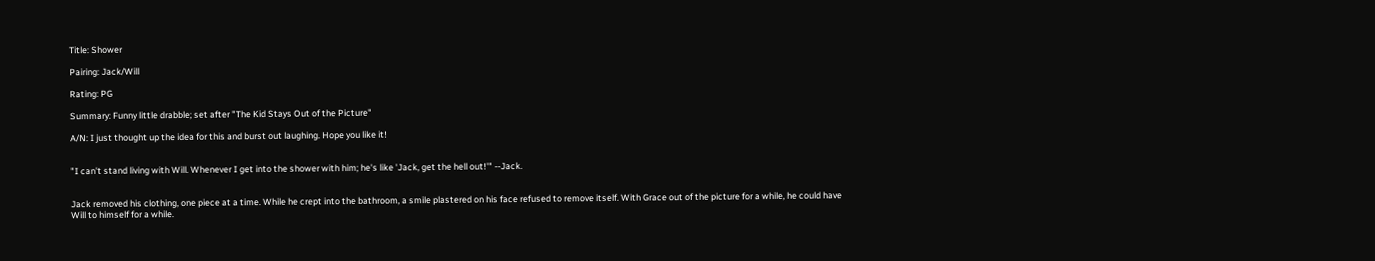Title: Shower

Pairing: Jack/Will

Rating: PG

Summary: Funny little drabble; set after "The Kid Stays Out of the Picture"

A/N: I just thought up the idea for this and burst out laughing. Hope you like it!


"I can't stand living with Will. Whenever I get into the shower with him; he's like 'Jack, get the hell out!'" --Jack.


Jack removed his clothing, one piece at a time. While he crept into the bathroom, a smile plastered on his face refused to remove itself. With Grace out of the picture for a while, he could have Will to himself for a while.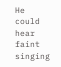He could hear faint singing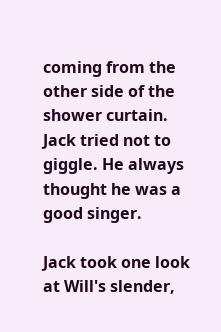coming from the other side of the shower curtain. Jack tried not to giggle. He always thought he was a good singer.

Jack took one look at Will's slender,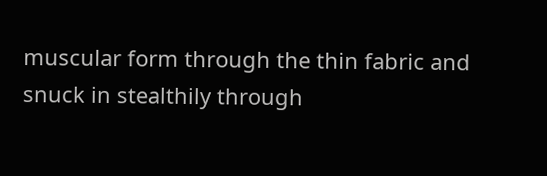muscular form through the thin fabric and snuck in stealthily through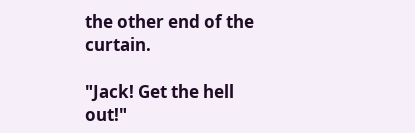the other end of the curtain.

"Jack! Get the hell out!"